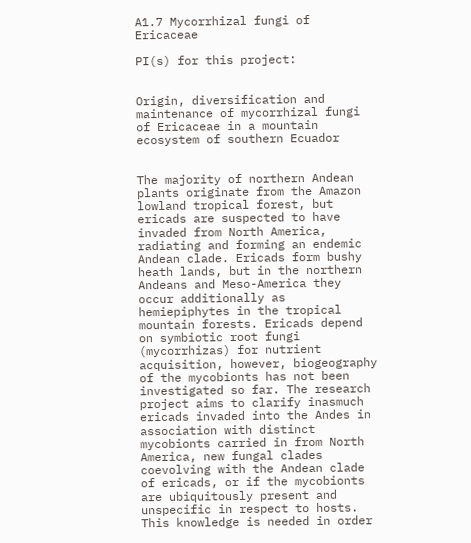A1.7 Mycorrhizal fungi of Ericaceae

PI(s) for this project:


Origin, diversification and maintenance of mycorrhizal fungi of Ericaceae in a mountain ecosystem of southern Ecuador


The majority of northern Andean plants originate from the Amazon lowland tropical forest, but ericads are suspected to have invaded from North America, radiating and forming an endemic Andean clade. Ericads form bushy heath lands, but in the northern Andeans and Meso-America they occur additionally as hemiepiphytes in the tropical mountain forests. Ericads depend on symbiotic root fungi (mycorrhizas) for nutrient acquisition, however, biogeography of the mycobionts has not been investigated so far. The research project aims to clarify inasmuch ericads invaded into the Andes in association with distinct mycobionts carried in from North America, new fungal clades coevolving with the Andean clade of ericads, or if the mycobionts are ubiquitously present and unspecific in respect to hosts. This knowledge is needed in order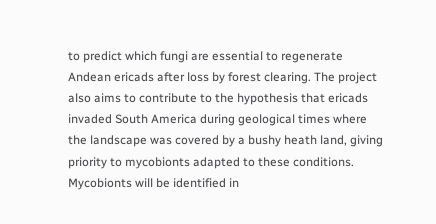to predict which fungi are essential to regenerate Andean ericads after loss by forest clearing. The project also aims to contribute to the hypothesis that ericads invaded South America during geological times where the landscape was covered by a bushy heath land, giving priority to mycobionts adapted to these conditions. Mycobionts will be identified in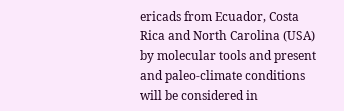ericads from Ecuador, Costa Rica and North Carolina (USA) by molecular tools and present and paleo-climate conditions will be considered in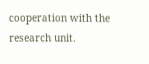cooperation with the research unit.